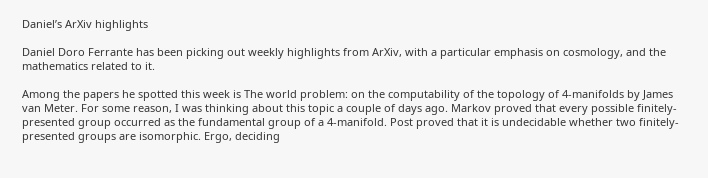Daniel’s ArXiv highlights

Daniel Doro Ferrante has been picking out weekly highlights from ArXiv, with a particular emphasis on cosmology, and the mathematics related to it.

Among the papers he spotted this week is The world problem: on the computability of the topology of 4-manifolds by James van Meter. For some reason, I was thinking about this topic a couple of days ago. Markov proved that every possible finitely-presented group occurred as the fundamental group of a 4-manifold. Post proved that it is undecidable whether two finitely-presented groups are isomorphic. Ergo, deciding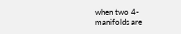when two 4-manifolds are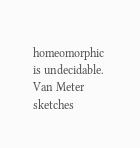homeomorphic is undecidable. Van Meter sketches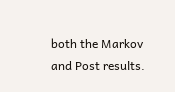both the Markov and Post results.